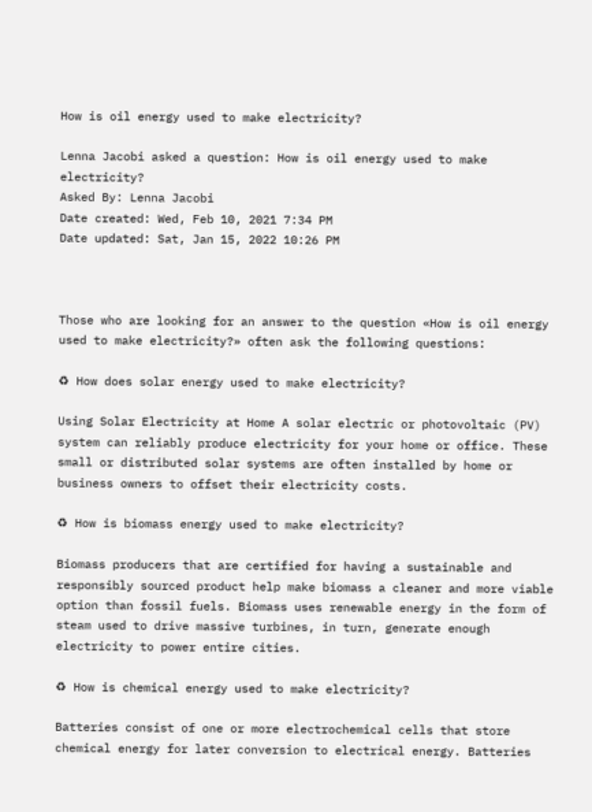How is oil energy used to make electricity?

Lenna Jacobi asked a question: How is oil energy used to make electricity?
Asked By: Lenna Jacobi
Date created: Wed, Feb 10, 2021 7:34 PM
Date updated: Sat, Jan 15, 2022 10:26 PM



Those who are looking for an answer to the question «How is oil energy used to make electricity?» often ask the following questions:

♻ How does solar energy used to make electricity?

Using Solar Electricity at Home A solar electric or photovoltaic (PV) system can reliably produce electricity for your home or office. These small or distributed solar systems are often installed by home or business owners to offset their electricity costs.

♻ How is biomass energy used to make electricity?

Biomass producers that are certified for having a sustainable and responsibly sourced product help make biomass a cleaner and more viable option than fossil fuels. Biomass uses renewable energy in the form of steam used to drive massive turbines, in turn, generate enough electricity to power entire cities.

♻ How is chemical energy used to make electricity?

Batteries consist of one or more electrochemical cells that store chemical energy for later conversion to electrical energy. Batteries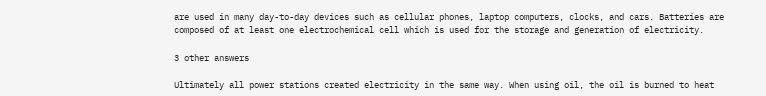are used in many day-to-day devices such as cellular phones, laptop computers, clocks, and cars. Batteries are composed of at least one electrochemical cell which is used for the storage and generation of electricity.

3 other answers

Ultimately all power stations created electricity in the same way. When using oil, the oil is burned to heat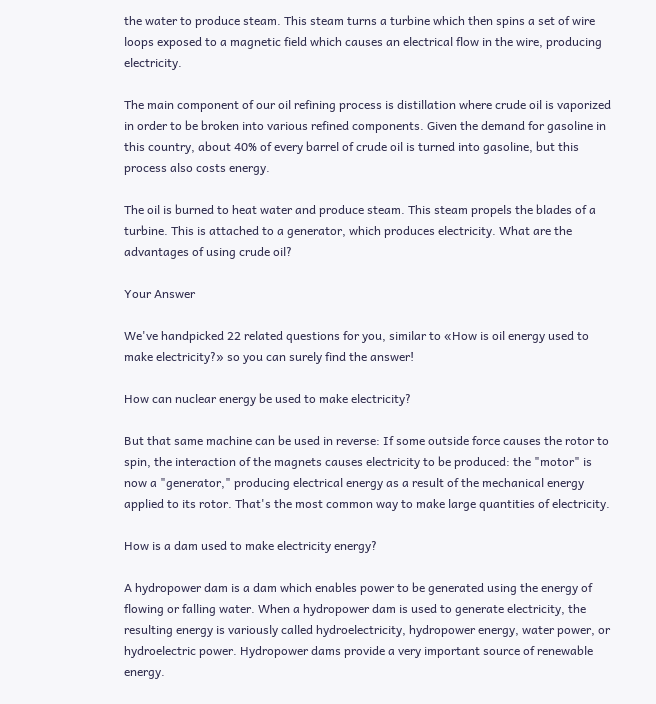the water to produce steam. This steam turns a turbine which then spins a set of wire loops exposed to a magnetic field which causes an electrical flow in the wire, producing electricity.

The main component of our oil refining process is distillation where crude oil is vaporized in order to be broken into various refined components. Given the demand for gasoline in this country, about 40% of every barrel of crude oil is turned into gasoline, but this process also costs energy.

The oil is burned to heat water and produce steam. This steam propels the blades of a turbine. This is attached to a generator, which produces electricity. What are the advantages of using crude oil?

Your Answer

We've handpicked 22 related questions for you, similar to «How is oil energy used to make electricity?» so you can surely find the answer!

How can nuclear energy be used to make electricity?

But that same machine can be used in reverse: If some outside force causes the rotor to spin, the interaction of the magnets causes electricity to be produced: the "motor" is now a "generator," producing electrical energy as a result of the mechanical energy applied to its rotor. That's the most common way to make large quantities of electricity.

How is a dam used to make electricity energy?

A hydropower dam is a dam which enables power to be generated using the energy of flowing or falling water. When a hydropower dam is used to generate electricity, the resulting energy is variously called hydroelectricity, hydropower energy, water power, or hydroelectric power. Hydropower dams provide a very important source of renewable energy.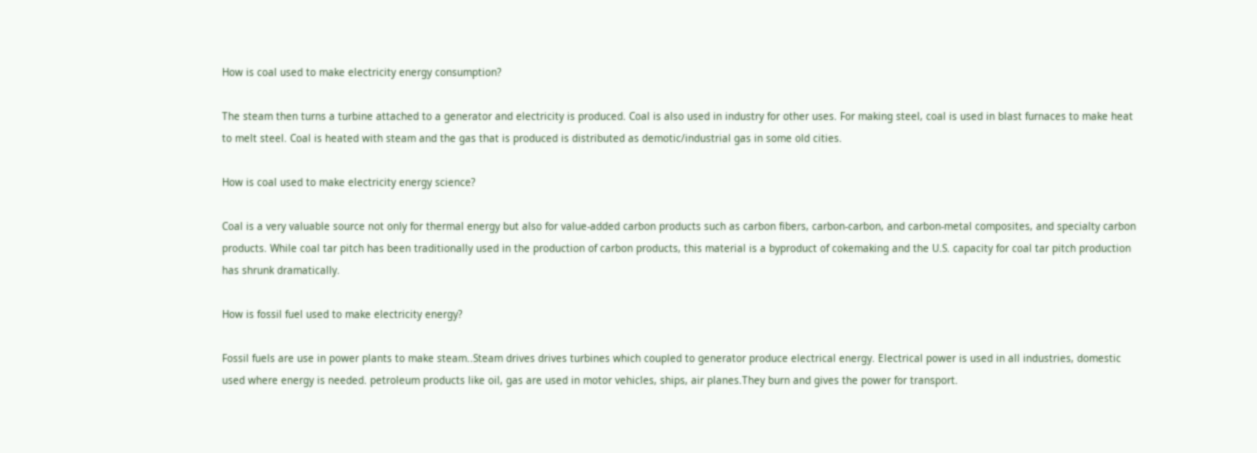How is coal used to make electricity energy consumption?

The steam then turns a turbine attached to a generator and electricity is produced. Coal is also used in industry for other uses. For making steel, coal is used in blast furnaces to make heat to melt steel. Coal is heated with steam and the gas that is produced is distributed as demotic/industrial gas in some old cities.

How is coal used to make electricity energy science?

Coal is a very valuable source not only for thermal energy but also for value-added carbon products such as carbon fibers, carbon-carbon, and carbon-metal composites, and specialty carbon products. While coal tar pitch has been traditionally used in the production of carbon products, this material is a byproduct of cokemaking and the U.S. capacity for coal tar pitch production has shrunk dramatically.

How is fossil fuel used to make electricity energy?

Fossil fuels are use in power plants to make steam..Steam drives drives turbines which coupled to generator produce electrical energy. Electrical power is used in all industries, domestic used where energy is needed. petroleum products like oil, gas are used in motor vehicles, ships, air planes.They burn and gives the power for transport.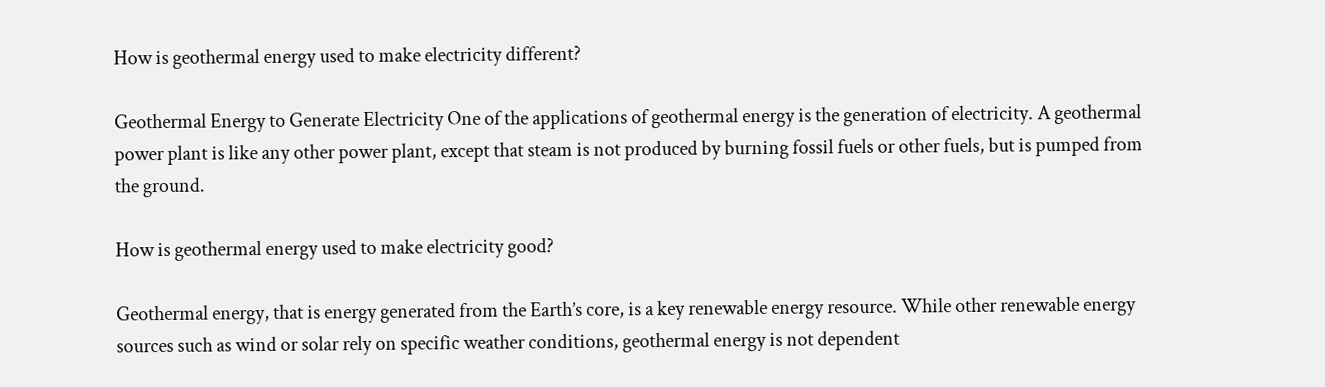How is geothermal energy used to make electricity different?

Geothermal Energy to Generate Electricity One of the applications of geothermal energy is the generation of electricity. A geothermal power plant is like any other power plant, except that steam is not produced by burning fossil fuels or other fuels, but is pumped from the ground.

How is geothermal energy used to make electricity good?

Geothermal energy, that is energy generated from the Earth’s core, is a key renewable energy resource. While other renewable energy sources such as wind or solar rely on specific weather conditions, geothermal energy is not dependent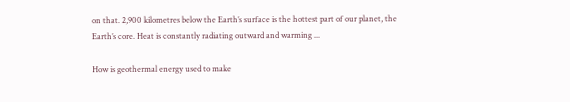on that. 2,900 kilometres below the Earth’s surface is the hottest part of our planet, the Earth’s core. Heat is constantly radiating outward and warming ...

How is geothermal energy used to make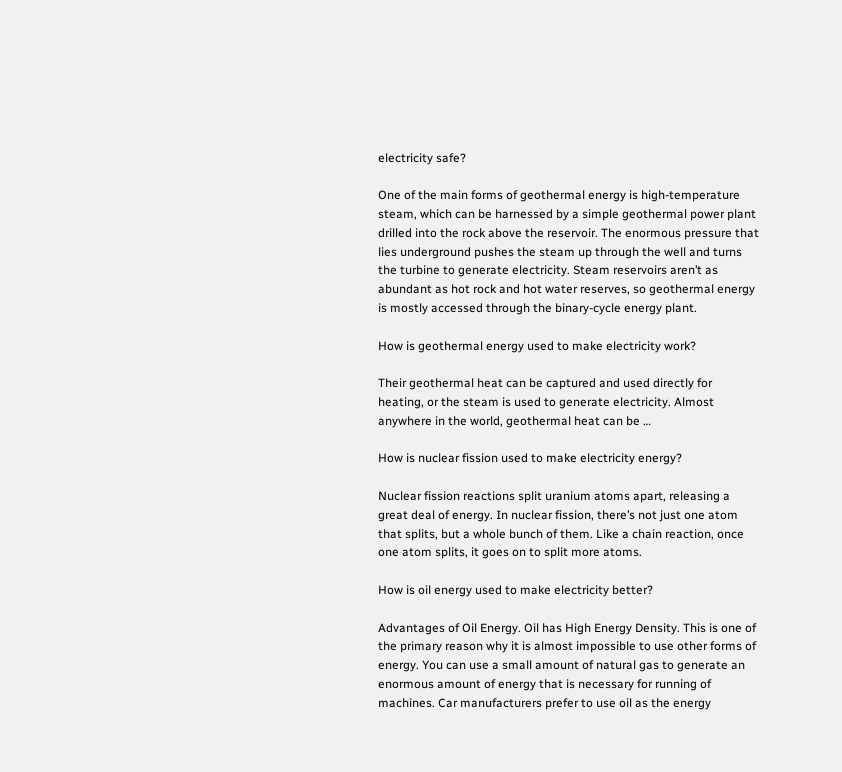electricity safe?

One of the main forms of geothermal energy is high-temperature steam, which can be harnessed by a simple geothermal power plant drilled into the rock above the reservoir. The enormous pressure that lies underground pushes the steam up through the well and turns the turbine to generate electricity. Steam reservoirs aren’t as abundant as hot rock and hot water reserves, so geothermal energy is mostly accessed through the binary-cycle energy plant.

How is geothermal energy used to make electricity work?

Their geothermal heat can be captured and used directly for heating, or the steam is used to generate electricity. Almost anywhere in the world, geothermal heat can be …

How is nuclear fission used to make electricity energy?

Nuclear fission reactions split uranium atoms apart, releasing a great deal of energy. In nuclear fission, there’s not just one atom that splits, but a whole bunch of them. Like a chain reaction, once one atom splits, it goes on to split more atoms.

How is oil energy used to make electricity better?

Advantages of Oil Energy. Oil has High Energy Density. This is one of the primary reason why it is almost impossible to use other forms of energy. You can use a small amount of natural gas to generate an enormous amount of energy that is necessary for running of machines. Car manufacturers prefer to use oil as the energy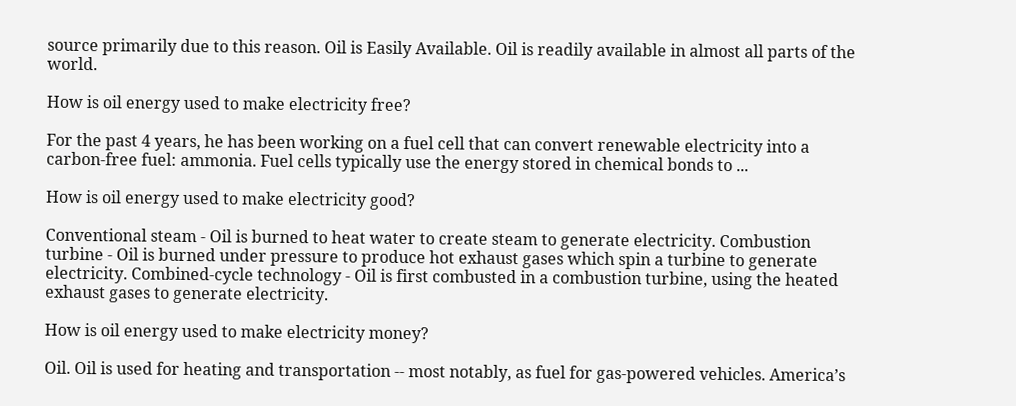source primarily due to this reason. Oil is Easily Available. Oil is readily available in almost all parts of the world.

How is oil energy used to make electricity free?

For the past 4 years, he has been working on a fuel cell that can convert renewable electricity into a carbon-free fuel: ammonia. Fuel cells typically use the energy stored in chemical bonds to ...

How is oil energy used to make electricity good?

Conventional steam - Oil is burned to heat water to create steam to generate electricity. Combustion turbine - Oil is burned under pressure to produce hot exhaust gases which spin a turbine to generate electricity. Combined-cycle technology - Oil is first combusted in a combustion turbine, using the heated exhaust gases to generate electricity.

How is oil energy used to make electricity money?

Oil. Oil is used for heating and transportation -- most notably, as fuel for gas-powered vehicles. America’s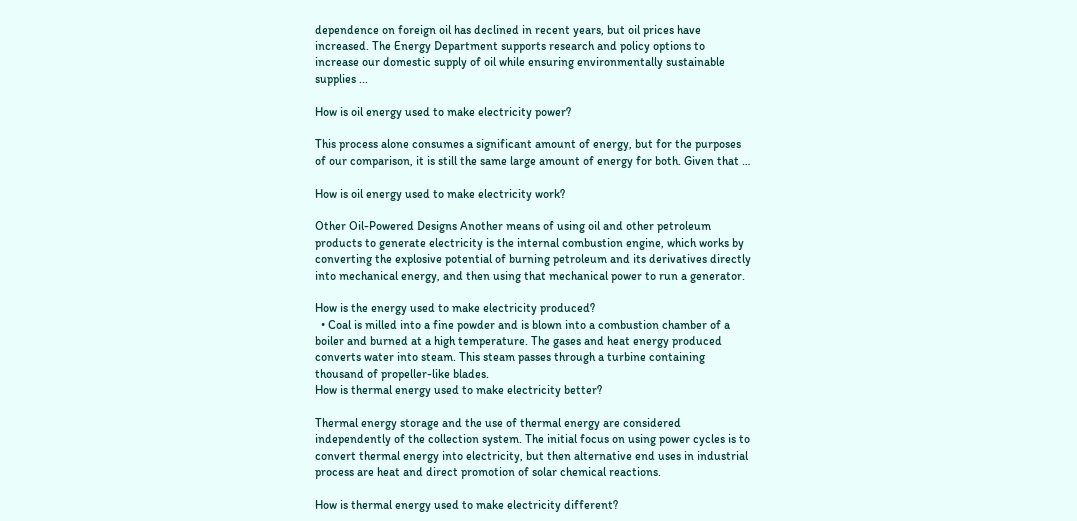dependence on foreign oil has declined in recent years, but oil prices have increased. The Energy Department supports research and policy options to increase our domestic supply of oil while ensuring environmentally sustainable supplies ...

How is oil energy used to make electricity power?

This process alone consumes a significant amount of energy, but for the purposes of our comparison, it is still the same large amount of energy for both. Given that …

How is oil energy used to make electricity work?

Other Oil-Powered Designs Another means of using oil and other petroleum products to generate electricity is the internal combustion engine, which works by converting the explosive potential of burning petroleum and its derivatives directly into mechanical energy, and then using that mechanical power to run a generator.

How is the energy used to make electricity produced?
  • Coal is milled into a fine powder and is blown into a combustion chamber of a boiler and burned at a high temperature. The gases and heat energy produced converts water into steam. This steam passes through a turbine containing thousand of propeller-like blades.
How is thermal energy used to make electricity better?

Thermal energy storage and the use of thermal energy are considered independently of the collection system. The initial focus on using power cycles is to convert thermal energy into electricity, but then alternative end uses in industrial process are heat and direct promotion of solar chemical reactions.

How is thermal energy used to make electricity different?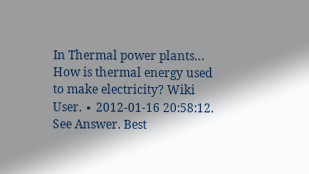In Thermal power plants… How is thermal energy used to make electricity? Wiki User. ∙ 2012-01-16 20:58:12. See Answer. Best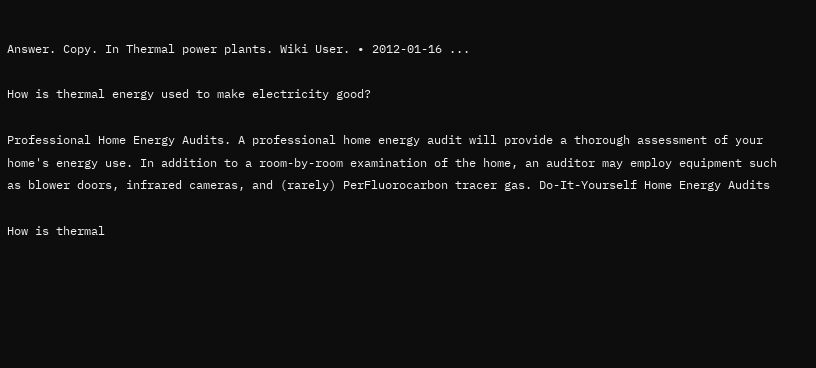Answer. Copy. In Thermal power plants. Wiki User. ∙ 2012-01-16 ...

How is thermal energy used to make electricity good?

Professional Home Energy Audits. A professional home energy audit will provide a thorough assessment of your home's energy use. In addition to a room-by-room examination of the home, an auditor may employ equipment such as blower doors, infrared cameras, and (rarely) PerFluorocarbon tracer gas. Do-It-Yourself Home Energy Audits

How is thermal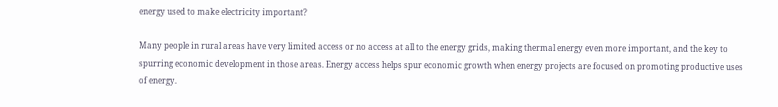energy used to make electricity important?

Many people in rural areas have very limited access or no access at all to the energy grids, making thermal energy even more important, and the key to spurring economic development in those areas. Energy access helps spur economic growth when energy projects are focused on promoting productive uses of energy.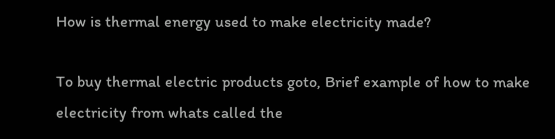How is thermal energy used to make electricity made?

To buy thermal electric products goto, Brief example of how to make electricity from whats called the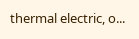thermal electric, o...